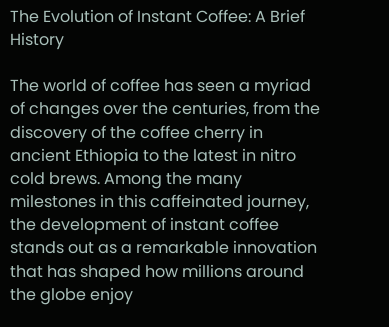The Evolution of Instant Coffee: A Brief History

The world of coffee has seen a myriad of changes over the centuries, from the discovery of the coffee cherry in ancient Ethiopia to the latest in nitro cold brews. Among the many milestones in this caffeinated journey, the development of instant coffee stands out as a remarkable innovation that has shaped how millions around the globe enjoy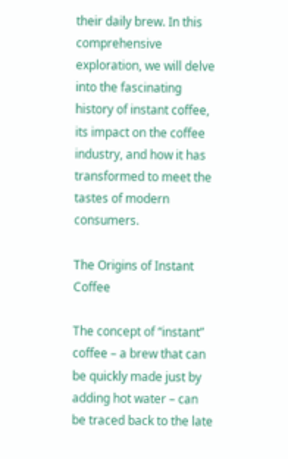their daily brew. In this comprehensive exploration, we will delve into the fascinating history of instant coffee, its impact on the coffee industry, and how it has transformed to meet the tastes of modern consumers.

The Origins of Instant Coffee

The concept of “instant” coffee – a brew that can be quickly made just by adding hot water – can be traced back to the late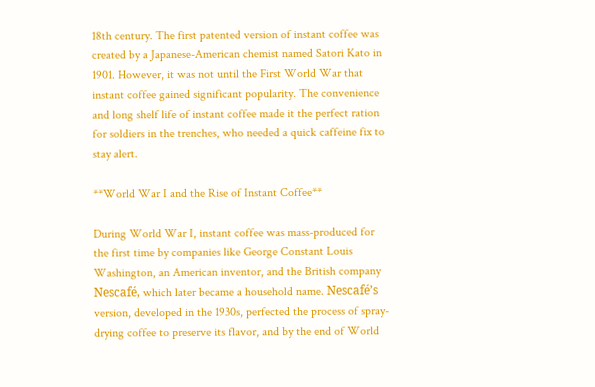18th century. The first patented version of instant coffee was created by a Japanese-American chemist named Satori Kato in 1901. However, it was not until the First World War that instant coffee gained significant popularity. The convenience and long shelf life of instant coffee made it the perfect ration for soldiers in the trenches, who needed a quick caffeine fix to stay alert.

**World War I and the Rise of Instant Coffee**

During World War I, instant coffee was mass-produced for the first time by companies like George Constant Louis Washington, an American inventor, and the British company Nescafé, which later became a household name. Nescafé’s version, developed in the 1930s, perfected the process of spray-drying coffee to preserve its flavor, and by the end of World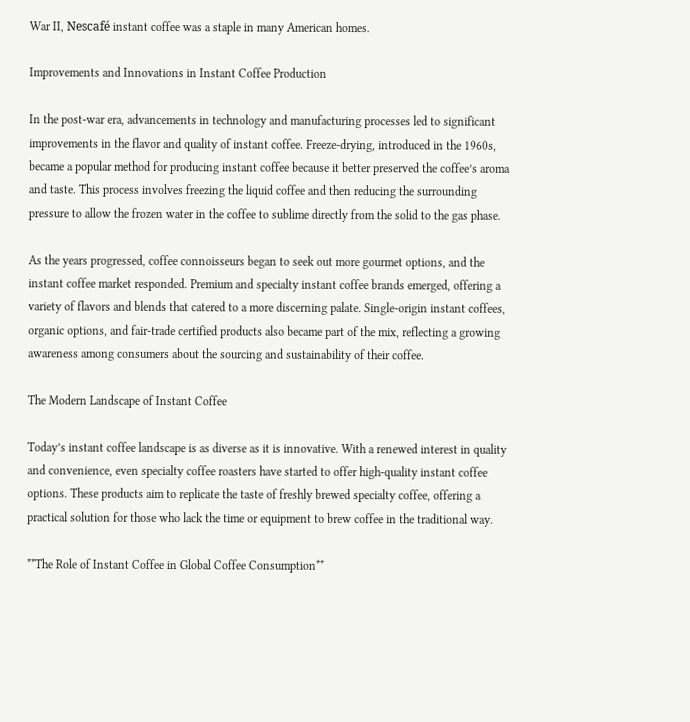War II, Nescafé instant coffee was a staple in many American homes.

Improvements and Innovations in Instant Coffee Production

In the post-war era, advancements in technology and manufacturing processes led to significant improvements in the flavor and quality of instant coffee. Freeze-drying, introduced in the 1960s, became a popular method for producing instant coffee because it better preserved the coffee’s aroma and taste. This process involves freezing the liquid coffee and then reducing the surrounding pressure to allow the frozen water in the coffee to sublime directly from the solid to the gas phase.

As the years progressed, coffee connoisseurs began to seek out more gourmet options, and the instant coffee market responded. Premium and specialty instant coffee brands emerged, offering a variety of flavors and blends that catered to a more discerning palate. Single-origin instant coffees, organic options, and fair-trade certified products also became part of the mix, reflecting a growing awareness among consumers about the sourcing and sustainability of their coffee.

The Modern Landscape of Instant Coffee

Today’s instant coffee landscape is as diverse as it is innovative. With a renewed interest in quality and convenience, even specialty coffee roasters have started to offer high-quality instant coffee options. These products aim to replicate the taste of freshly brewed specialty coffee, offering a practical solution for those who lack the time or equipment to brew coffee in the traditional way.

**The Role of Instant Coffee in Global Coffee Consumption**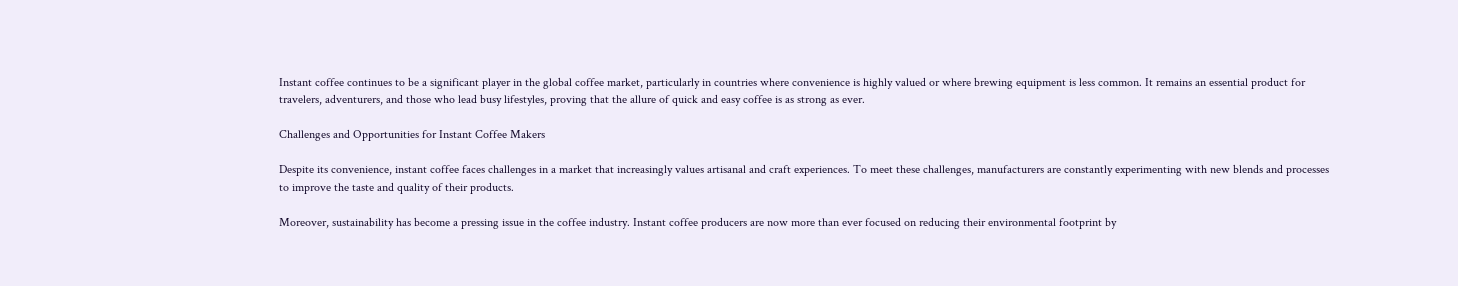Instant coffee continues to be a significant player in the global coffee market, particularly in countries where convenience is highly valued or where brewing equipment is less common. It remains an essential product for travelers, adventurers, and those who lead busy lifestyles, proving that the allure of quick and easy coffee is as strong as ever.

Challenges and Opportunities for Instant Coffee Makers

Despite its convenience, instant coffee faces challenges in a market that increasingly values artisanal and craft experiences. To meet these challenges, manufacturers are constantly experimenting with new blends and processes to improve the taste and quality of their products.

Moreover, sustainability has become a pressing issue in the coffee industry. Instant coffee producers are now more than ever focused on reducing their environmental footprint by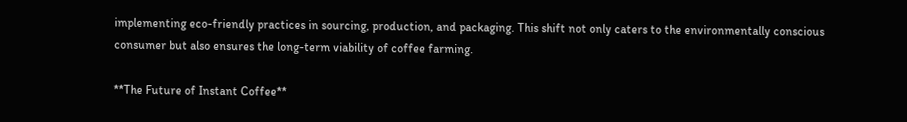implementing eco-friendly practices in sourcing, production, and packaging. This shift not only caters to the environmentally conscious consumer but also ensures the long-term viability of coffee farming.

**The Future of Instant Coffee**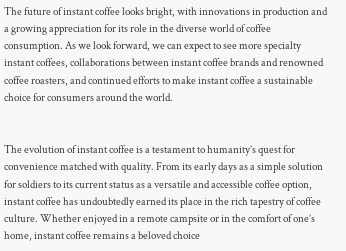The future of instant coffee looks bright, with innovations in production and a growing appreciation for its role in the diverse world of coffee consumption. As we look forward, we can expect to see more specialty instant coffees, collaborations between instant coffee brands and renowned coffee roasters, and continued efforts to make instant coffee a sustainable choice for consumers around the world.


The evolution of instant coffee is a testament to humanity’s quest for convenience matched with quality. From its early days as a simple solution for soldiers to its current status as a versatile and accessible coffee option, instant coffee has undoubtedly earned its place in the rich tapestry of coffee culture. Whether enjoyed in a remote campsite or in the comfort of one’s home, instant coffee remains a beloved choice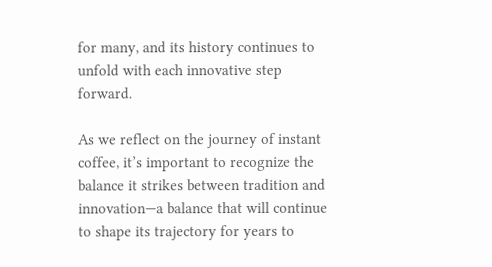for many, and its history continues to unfold with each innovative step forward.

As we reflect on the journey of instant coffee, it’s important to recognize the balance it strikes between tradition and innovation—a balance that will continue to shape its trajectory for years to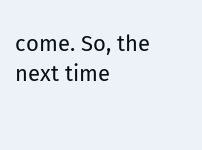come. So, the next time